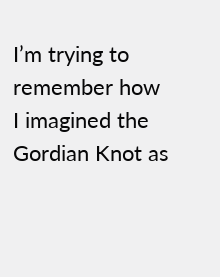I’m trying to remember how I imagined the Gordian Knot as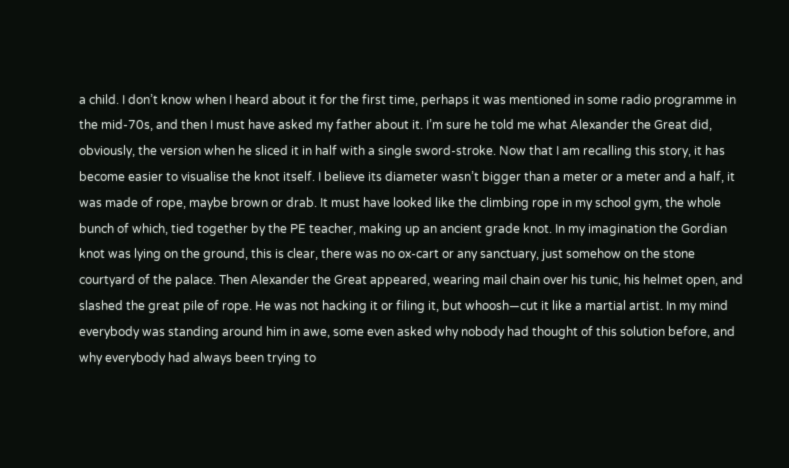a child. I don’t know when I heard about it for the first time, perhaps it was mentioned in some radio programme in the mid-70s, and then I must have asked my father about it. I’m sure he told me what Alexander the Great did, obviously, the version when he sliced it in half with a single sword-stroke. Now that I am recalling this story, it has become easier to visualise the knot itself. I believe its diameter wasn’t bigger than a meter or a meter and a half, it was made of rope, maybe brown or drab. It must have looked like the climbing rope in my school gym, the whole bunch of which, tied together by the PE teacher, making up an ancient grade knot. In my imagination the Gordian knot was lying on the ground, this is clear, there was no ox-cart or any sanctuary, just somehow on the stone courtyard of the palace. Then Alexander the Great appeared, wearing mail chain over his tunic, his helmet open, and slashed the great pile of rope. He was not hacking it or filing it, but whoosh—cut it like a martial artist. In my mind everybody was standing around him in awe, some even asked why nobody had thought of this solution before, and why everybody had always been trying to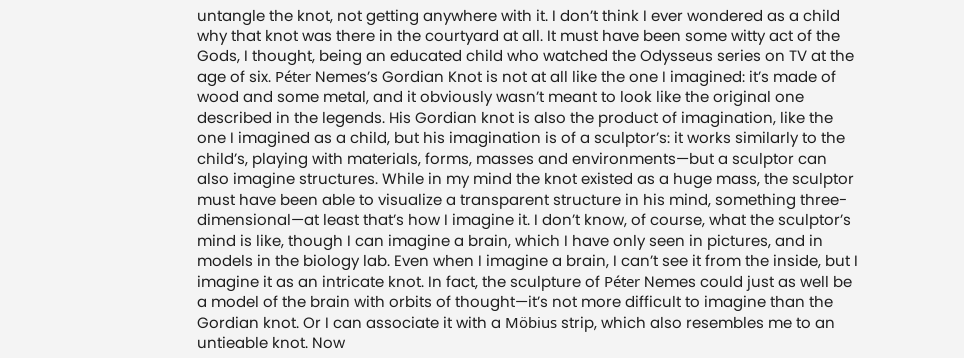untangle the knot, not getting anywhere with it. I don’t think I ever wondered as a child why that knot was there in the courtyard at all. It must have been some witty act of the Gods, I thought, being an educated child who watched the Odysseus series on TV at the age of six. Péter Nemes’s Gordian Knot is not at all like the one I imagined: it’s made of wood and some metal, and it obviously wasn’t meant to look like the original one described in the legends. His Gordian knot is also the product of imagination, like the one I imagined as a child, but his imagination is of a sculptor’s: it works similarly to the child’s, playing with materials, forms, masses and environments—but a sculptor can also imagine structures. While in my mind the knot existed as a huge mass, the sculptor must have been able to visualize a transparent structure in his mind, something three-dimensional—at least that’s how I imagine it. I don’t know, of course, what the sculptor’s mind is like, though I can imagine a brain, which I have only seen in pictures, and in models in the biology lab. Even when I imagine a brain, I can’t see it from the inside, but I imagine it as an intricate knot. In fact, the sculpture of Péter Nemes could just as well be a model of the brain with orbits of thought—it’s not more difficult to imagine than the Gordian knot. Or I can associate it with a Möbius strip, which also resembles me to an untieable knot. Now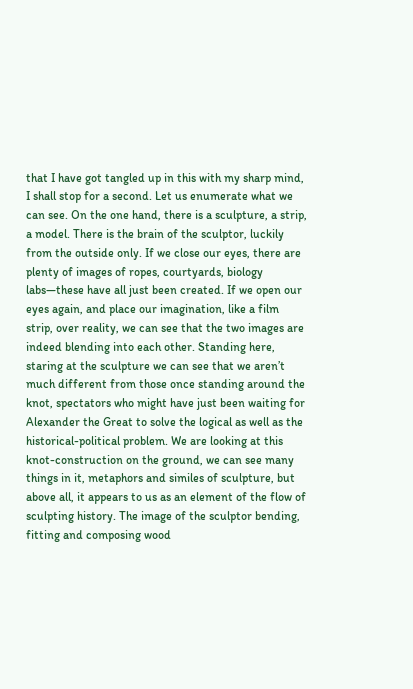that I have got tangled up in this with my sharp mind, I shall stop for a second. Let us enumerate what we can see. On the one hand, there is a sculpture, a strip, a model. There is the brain of the sculptor, luckily from the outside only. If we close our eyes, there are plenty of images of ropes, courtyards, biology labs—these have all just been created. If we open our eyes again, and place our imagination, like a film strip, over reality, we can see that the two images are indeed blending into each other. Standing here, staring at the sculpture we can see that we aren’t much different from those once standing around the knot, spectators who might have just been waiting for Alexander the Great to solve the logical as well as the historical-political problem. We are looking at this knot-construction on the ground, we can see many things in it, metaphors and similes of sculpture, but above all, it appears to us as an element of the flow of sculpting history. The image of the sculptor bending, fitting and composing wood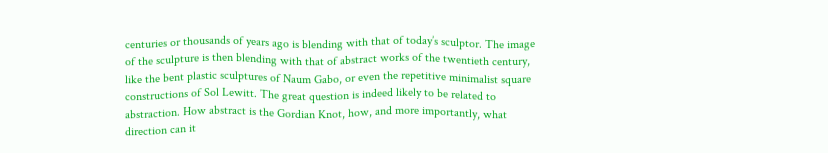centuries or thousands of years ago is blending with that of today’s sculptor. The image of the sculpture is then blending with that of abstract works of the twentieth century, like the bent plastic sculptures of Naum Gabo, or even the repetitive minimalist square constructions of Sol Lewitt. The great question is indeed likely to be related to abstraction. How abstract is the Gordian Knot, how, and more importantly, what direction can it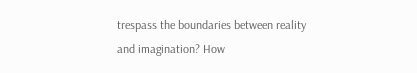trespass the boundaries between reality and imagination? How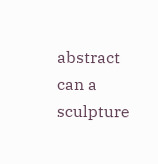abstract can a sculpture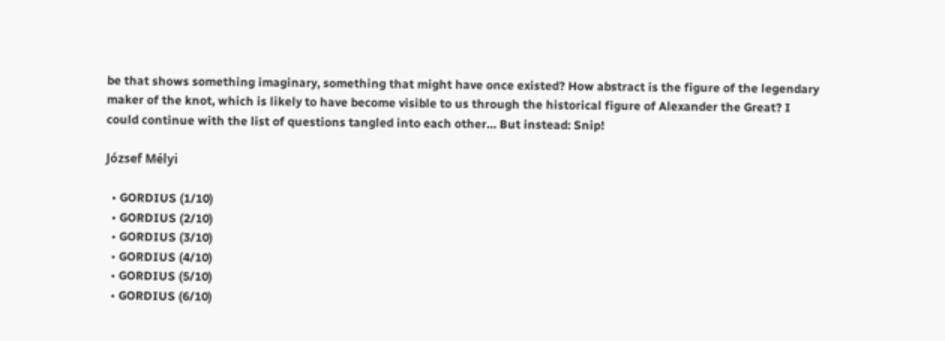be that shows something imaginary, something that might have once existed? How abstract is the figure of the legendary maker of the knot, which is likely to have become visible to us through the historical figure of Alexander the Great? I could continue with the list of questions tangled into each other… But instead: Snip!

József Mélyi

  • GORDIUS (1/10)
  • GORDIUS (2/10)
  • GORDIUS (3/10)
  • GORDIUS (4/10)
  • GORDIUS (5/10)
  • GORDIUS (6/10)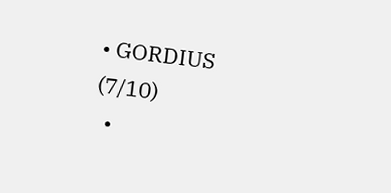• GORDIUS (7/10)
  •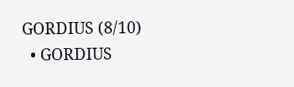GORDIUS (8/10)
  • GORDIUS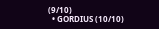(9/10)
  • GORDIUS (10/10)